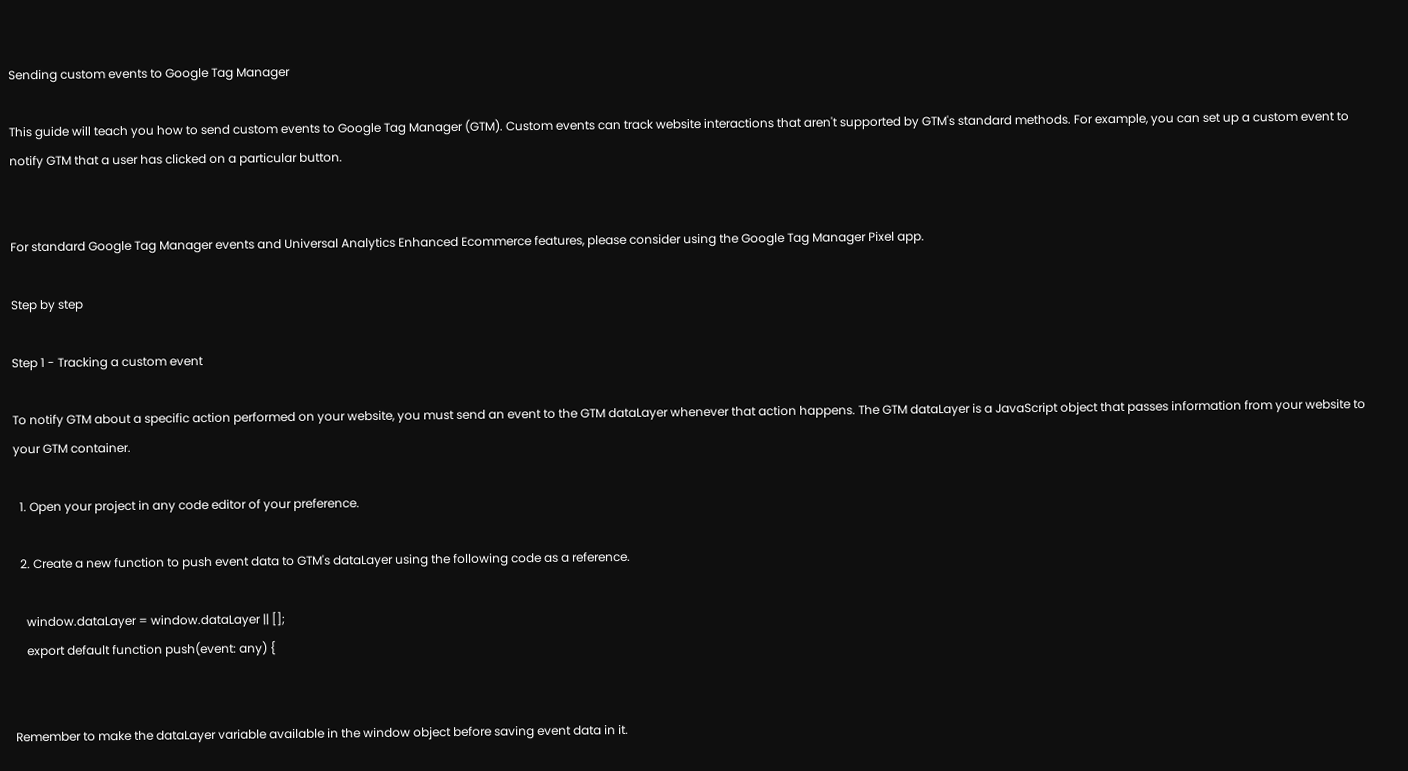Sending custom events to Google Tag Manager

This guide will teach you how to send custom events to Google Tag Manager (GTM). Custom events can track website interactions that aren't supported by GTM's standard methods. For example, you can set up a custom event to notify GTM that a user has clicked on a particular button.


For standard Google Tag Manager events and Universal Analytics Enhanced Ecommerce features, please consider using the Google Tag Manager Pixel app.

Step by step

Step 1 - Tracking a custom event

To notify GTM about a specific action performed on your website, you must send an event to the GTM dataLayer whenever that action happens. The GTM dataLayer is a JavaScript object that passes information from your website to your GTM container.

  1. Open your project in any code editor of your preference.

  2. Create a new function to push event data to GTM's dataLayer using the following code as a reference.

    window.dataLayer = window.dataLayer || [];
    export default function push(event: any) {


Remember to make the dataLayer variable available in the window object before saving event data in it.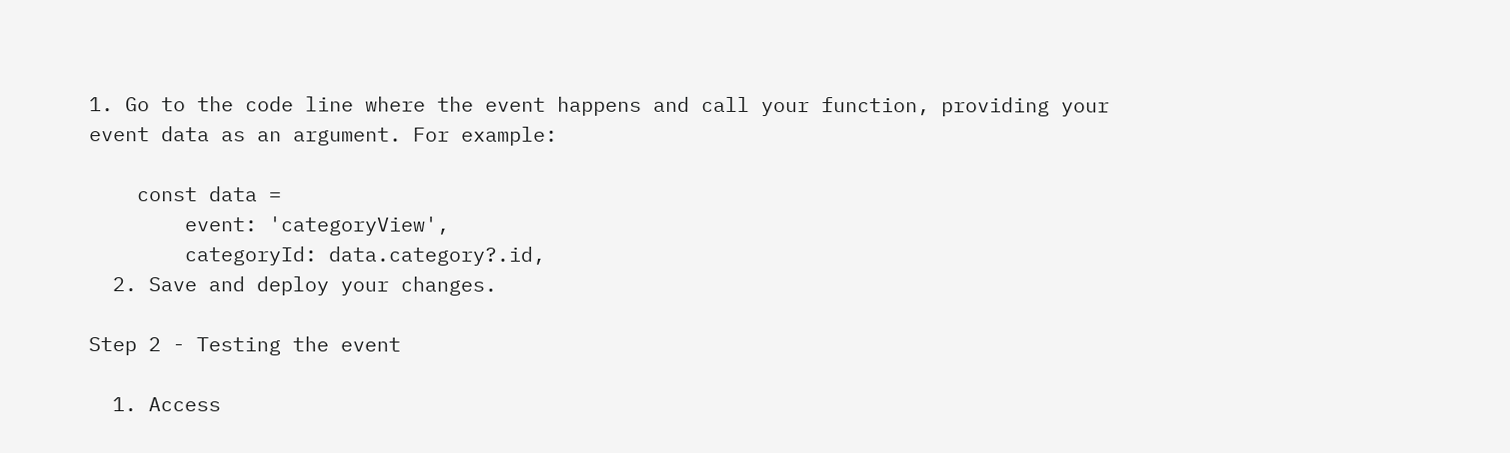1. Go to the code line where the event happens and call your function, providing your event data as an argument. For example:

    const data =
        event: 'categoryView',
        categoryId: data.category?.id,
  2. Save and deploy your changes.

Step 2 - Testing the event

  1. Access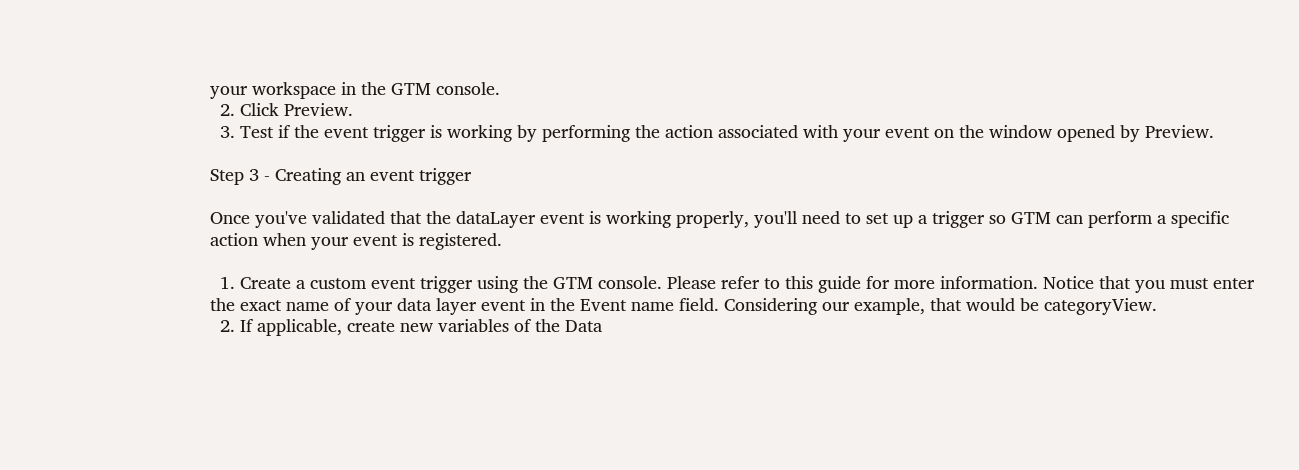your workspace in the GTM console.
  2. Click Preview.
  3. Test if the event trigger is working by performing the action associated with your event on the window opened by Preview.

Step 3 - Creating an event trigger

Once you've validated that the dataLayer event is working properly, you'll need to set up a trigger so GTM can perform a specific action when your event is registered.

  1. Create a custom event trigger using the GTM console. Please refer to this guide for more information. Notice that you must enter the exact name of your data layer event in the Event name field. Considering our example, that would be categoryView.
  2. If applicable, create new variables of the Data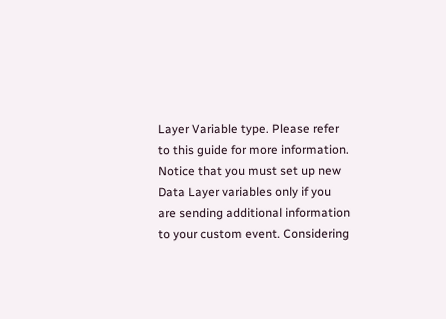Layer Variable type. Please refer to this guide for more information. Notice that you must set up new Data Layer variables only if you are sending additional information to your custom event. Considering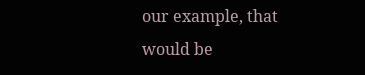our example, that would be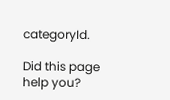categoryId.

Did this page help you?